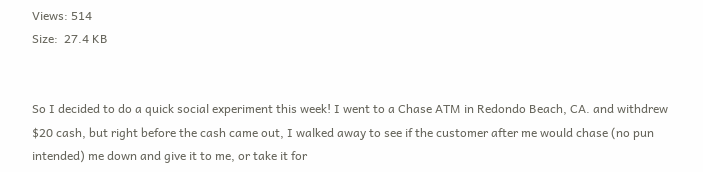Views: 514
Size:  27.4 KB


So I decided to do a quick social experiment this week! I went to a Chase ATM in Redondo Beach, CA. and withdrew $20 cash, but right before the cash came out, I walked away to see if the customer after me would chase (no pun intended) me down and give it to me, or take it for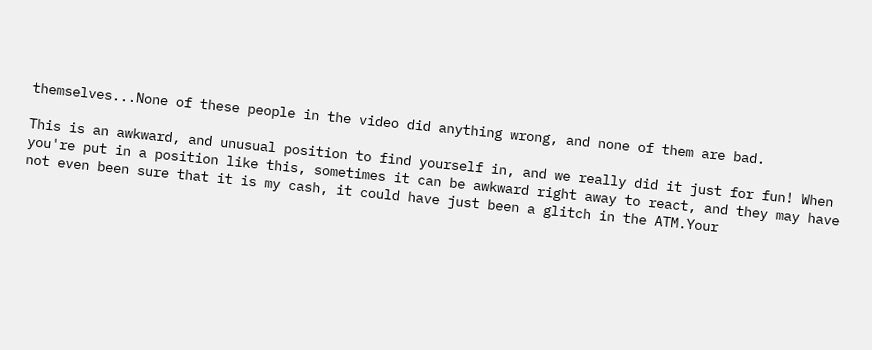themselves...None of these people in the video did anything wrong, and none of them are bad.

This is an awkward, and unusual position to find yourself in, and we really did it just for fun! When you're put in a position like this, sometimes it can be awkward right away to react, and they may have not even been sure that it is my cash, it could have just been a glitch in the ATM.Your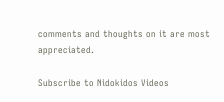comments and thoughts on it are most appreciated.

Subscribe to Nidokidos Videos